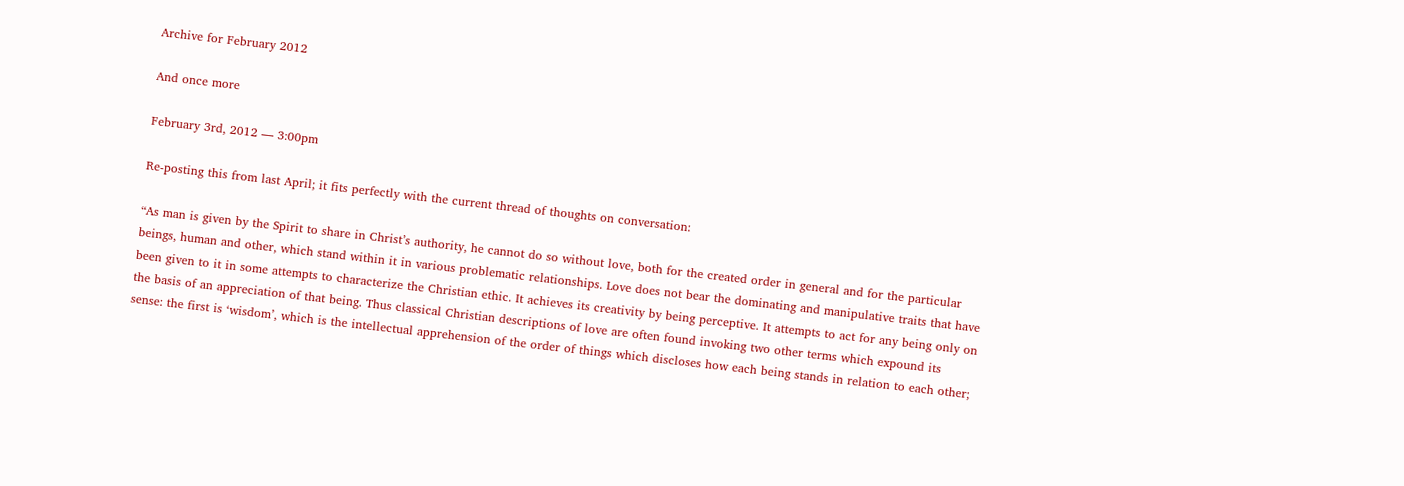Archive for February 2012

And once more

February 3rd, 2012 — 3:00pm

Re-posting this from last April; it fits perfectly with the current thread of thoughts on conversation:

“As man is given by the Spirit to share in Christ’s authority, he cannot do so without love, both for the created order in general and for the particular beings, human and other, which stand within it in various problematic relationships. Love does not bear the dominating and manipulative traits that have been given to it in some attempts to characterize the Christian ethic. It achieves its creativity by being perceptive. It attempts to act for any being only on the basis of an appreciation of that being. Thus classical Christian descriptions of love are often found invoking two other terms which expound its sense: the first is ‘wisdom’, which is the intellectual apprehension of the order of things which discloses how each being stands in relation to each other;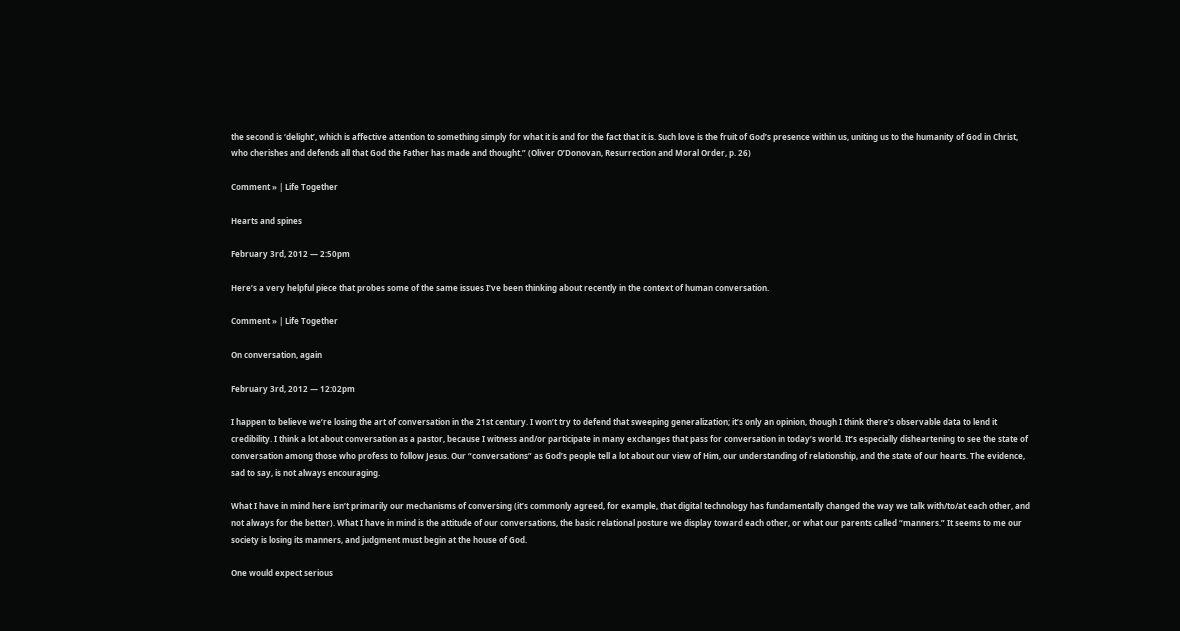the second is ‘delight’, which is affective attention to something simply for what it is and for the fact that it is. Such love is the fruit of God’s presence within us, uniting us to the humanity of God in Christ, who cherishes and defends all that God the Father has made and thought.” (Oliver O’Donovan, Resurrection and Moral Order, p. 26)

Comment » | Life Together

Hearts and spines

February 3rd, 2012 — 2:50pm

Here’s a very helpful piece that probes some of the same issues I’ve been thinking about recently in the context of human conversation.

Comment » | Life Together

On conversation, again

February 3rd, 2012 — 12:02pm

I happen to believe we’re losing the art of conversation in the 21st century. I won’t try to defend that sweeping generalization; it’s only an opinion, though I think there’s observable data to lend it credibility. I think a lot about conversation as a pastor, because I witness and/or participate in many exchanges that pass for conversation in today’s world. It’s especially disheartening to see the state of conversation among those who profess to follow Jesus. Our “conversations” as God’s people tell a lot about our view of Him, our understanding of relationship, and the state of our hearts. The evidence, sad to say, is not always encouraging.

What I have in mind here isn’t primarily our mechanisms of conversing (it’s commonly agreed, for example, that digital technology has fundamentally changed the way we talk with/to/at each other, and not always for the better). What I have in mind is the attitude of our conversations, the basic relational posture we display toward each other, or what our parents called “manners.” It seems to me our society is losing its manners, and judgment must begin at the house of God.

One would expect serious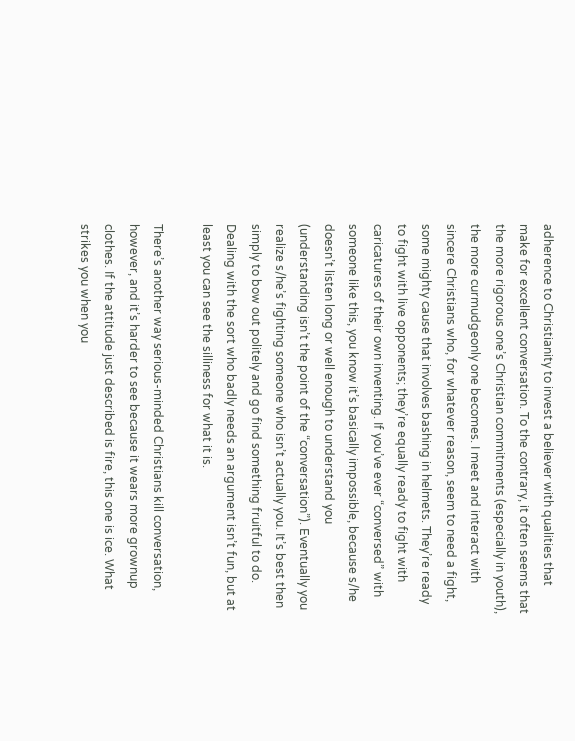adherence to Christianity to invest a believer with qualities that make for excellent conversation. To the contrary, it often seems that the more rigorous one’s Christian commitments (especially in youth), the more curmudgeonly one becomes. I meet and interact with sincere Christians who, for whatever reason, seem to need a fight, some mighty cause that involves bashing in helmets. They’re ready to fight with live opponents; they’re equally ready to fight with caricatures of their own inventing. If you’ve ever “conversed” with someone like this, you know it’s basically impossible, because s/he doesn’t listen long or well enough to understand you (understanding isn’t the point of the “conversation”). Eventually you realize s/he’s fighting someone who isn’t actually you. It’s best then simply to bow out politely and go find something fruitful to do. Dealing with the sort who badly needs an argument isn’t fun, but at least you can see the silliness for what it is.

There’s another way serious-minded Christians kill conversation, however, and it’s harder to see because it wears more grownup clothes. If the attitude just described is fire, this one is ice. What strikes you when you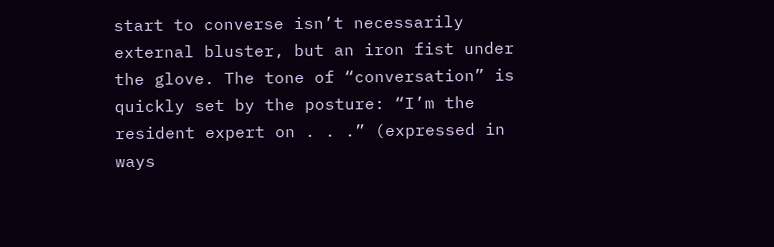start to converse isn’t necessarily external bluster, but an iron fist under the glove. The tone of “conversation” is quickly set by the posture: “I’m the resident expert on . . .” (expressed in ways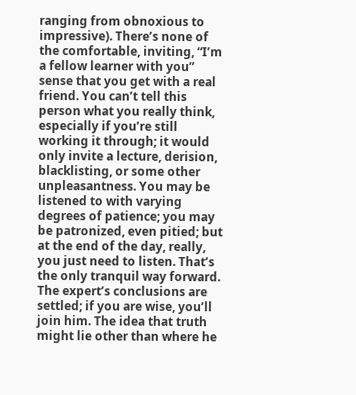ranging from obnoxious to impressive). There’s none of the comfortable, inviting, “I’m a fellow learner with you” sense that you get with a real friend. You can’t tell this person what you really think, especially if you’re still working it through; it would only invite a lecture, derision, blacklisting, or some other unpleasantness. You may be listened to with varying degrees of patience; you may be patronized, even pitied; but at the end of the day, really, you just need to listen. That’s the only tranquil way forward. The expert’s conclusions are settled; if you are wise, you’ll join him. The idea that truth might lie other than where he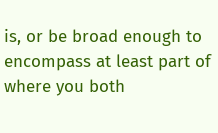is, or be broad enough to encompass at least part of where you both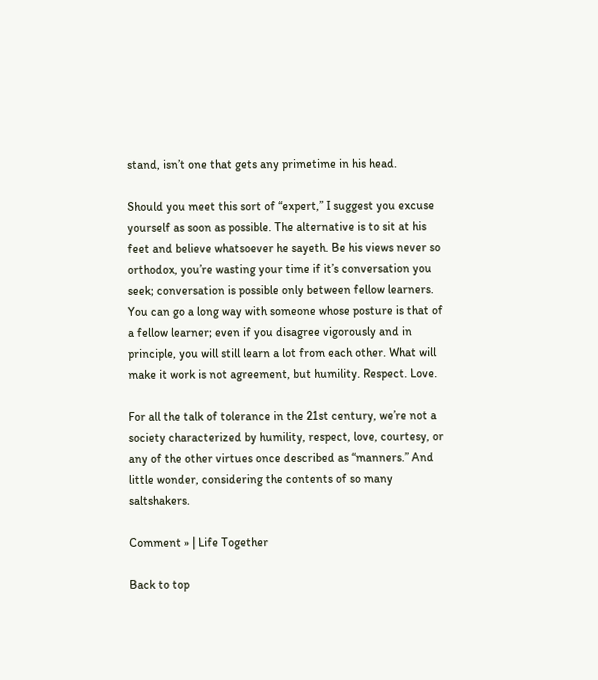stand, isn’t one that gets any primetime in his head.

Should you meet this sort of “expert,” I suggest you excuse yourself as soon as possible. The alternative is to sit at his feet and believe whatsoever he sayeth. Be his views never so orthodox, you’re wasting your time if it’s conversation you seek; conversation is possible only between fellow learners. You can go a long way with someone whose posture is that of a fellow learner; even if you disagree vigorously and in principle, you will still learn a lot from each other. What will make it work is not agreement, but humility. Respect. Love.

For all the talk of tolerance in the 21st century, we’re not a society characterized by humility, respect, love, courtesy, or any of the other virtues once described as “manners.” And little wonder, considering the contents of so many saltshakers.

Comment » | Life Together

Back to top